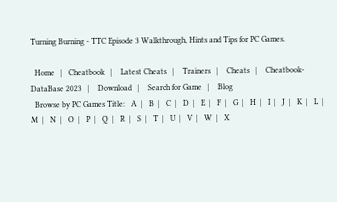Turning Burning - TTC Episode 3 Walkthrough, Hints and Tips for PC Games.

  Home   |   Cheatbook   |    Latest Cheats   |    Trainers   |    Cheats   |    Cheatbook-DataBase 2023   |    Download   |    Search for Game   |    Blog
  Browse by PC Games Title:   A  |   B  |   C  |   D  |   E  |   F  |   G  |   H  |   I  |   J  |   K  |   L  |   M  |   N  |   O  |   P  |   Q  |   R  |   S  |   T  |   U  |   V  |   W  |   X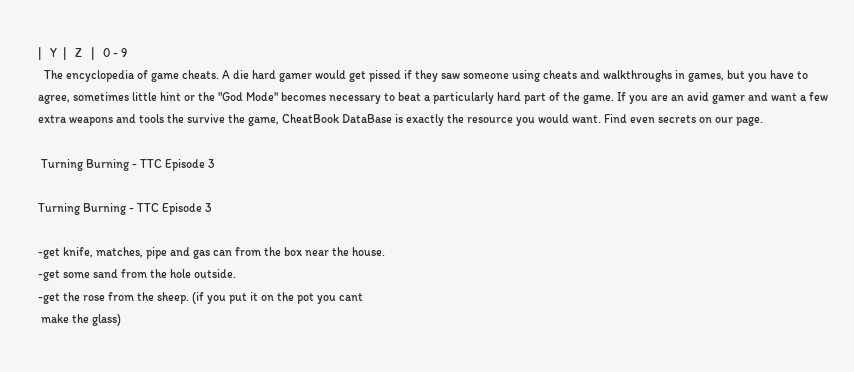|   Y  |   Z   |   0 - 9
  The encyclopedia of game cheats. A die hard gamer would get pissed if they saw someone using cheats and walkthroughs in games, but you have to agree, sometimes little hint or the "God Mode" becomes necessary to beat a particularly hard part of the game. If you are an avid gamer and want a few extra weapons and tools the survive the game, CheatBook DataBase is exactly the resource you would want. Find even secrets on our page.

 Turning Burning - TTC Episode 3

Turning Burning - TTC Episode 3

-get knife, matches, pipe and gas can from the box near the house.
-get some sand from the hole outside.
-get the rose from the sheep. (if you put it on the pot you cant
 make the glass)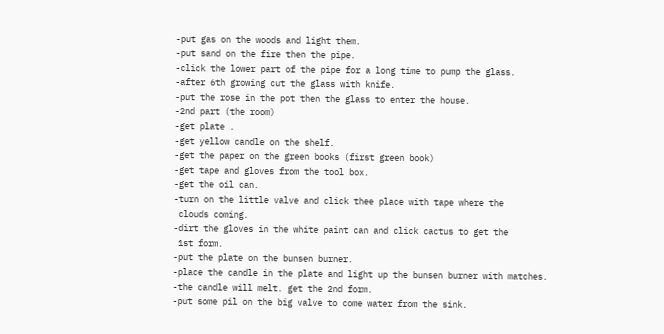-put gas on the woods and light them.
-put sand on the fire then the pipe.
-click the lower part of the pipe for a long time to pump the glass.
-after 6th growing cut the glass with knife.
-put the rose in the pot then the glass to enter the house.
-2nd part (the room)
-get plate .
-get yellow candle on the shelf.
-get the paper on the green books (first green book)
-get tape and gloves from the tool box.
-get the oil can.
-turn on the little valve and click thee place with tape where the
 clouds coming.
-dirt the gloves in the white paint can and click cactus to get the
 1st form.
-put the plate on the bunsen burner.
-place the candle in the plate and light up the bunsen burner with matches.
-the candle will melt. get the 2nd form.
-put some pil on the big valve to come water from the sink.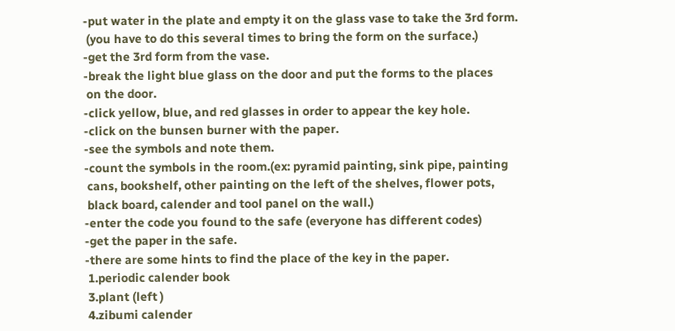-put water in the plate and empty it on the glass vase to take the 3rd form.
 (you have to do this several times to bring the form on the surface.)
-get the 3rd form from the vase.
-break the light blue glass on the door and put the forms to the places
 on the door.
-click yellow, blue, and red glasses in order to appear the key hole.
-click on the bunsen burner with the paper.
-see the symbols and note them.
-count the symbols in the room.(ex: pyramid painting, sink pipe, painting
 cans, bookshelf, other painting on the left of the shelves, flower pots,
 black board, calender and tool panel on the wall.)
-enter the code you found to the safe (everyone has different codes)
-get the paper in the safe.
-there are some hints to find the place of the key in the paper.
 1.periodic calender book
 3.plant (left )
 4.zibumi calender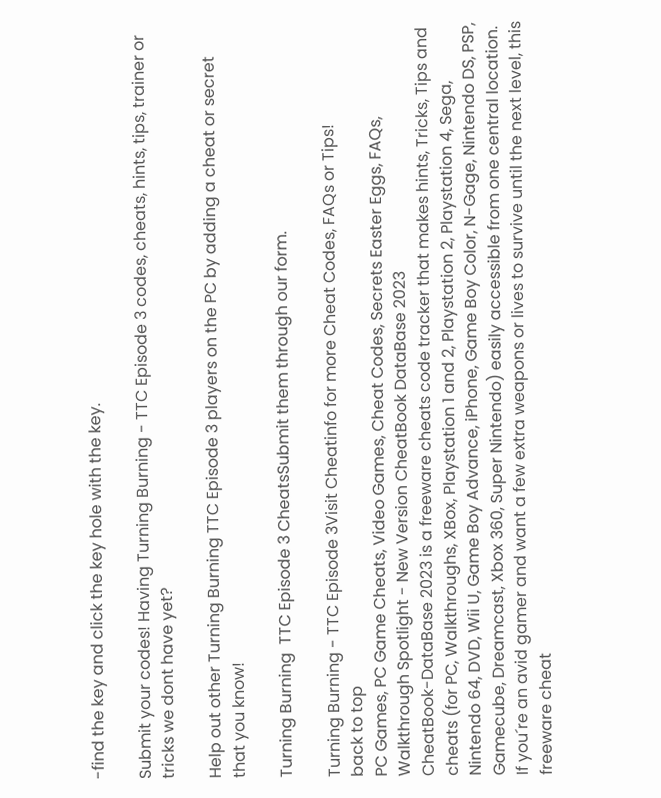-find the key and click the key hole with the key.

Submit your codes! Having Turning Burning - TTC Episode 3 codes, cheats, hints, tips, trainer or tricks we dont have yet?

Help out other Turning Burning TTC Episode 3 players on the PC by adding a cheat or secret that you know!

Turning Burning  TTC Episode 3 CheatsSubmit them through our form.

Turning Burning - TTC Episode 3Visit Cheatinfo for more Cheat Codes, FAQs or Tips!
back to top
PC Games, PC Game Cheats, Video Games, Cheat Codes, Secrets Easter Eggs, FAQs, Walkthrough Spotlight - New Version CheatBook DataBase 2023
CheatBook-DataBase 2023 is a freeware cheats code tracker that makes hints, Tricks, Tips and cheats (for PC, Walkthroughs, XBox, Playstation 1 and 2, Playstation 2, Playstation 4, Sega, Nintendo 64, DVD, Wii U, Game Boy Advance, iPhone, Game Boy Color, N-Gage, Nintendo DS, PSP, Gamecube, Dreamcast, Xbox 360, Super Nintendo) easily accessible from one central location. If you´re an avid gamer and want a few extra weapons or lives to survive until the next level, this freeware cheat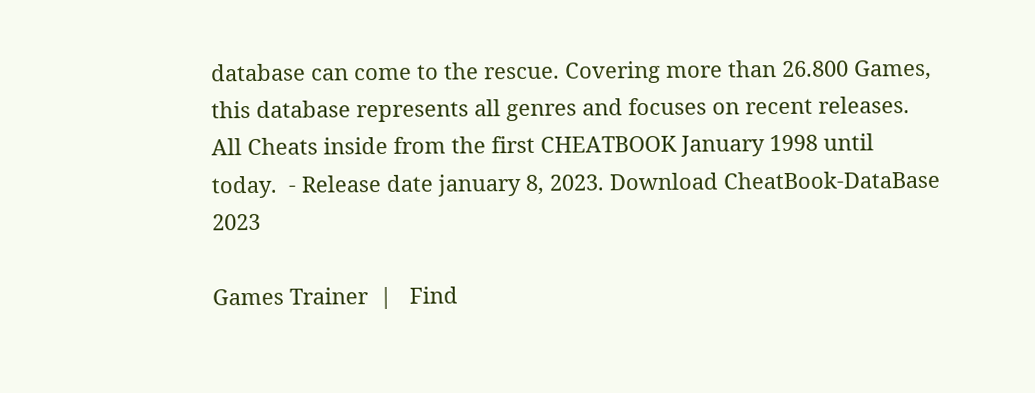database can come to the rescue. Covering more than 26.800 Games, this database represents all genres and focuses on recent releases. All Cheats inside from the first CHEATBOOK January 1998 until today.  - Release date january 8, 2023. Download CheatBook-DataBase 2023

Games Trainer  |   Find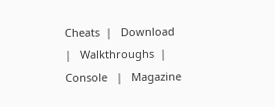Cheats  |   Download  |   Walkthroughs  |   Console   |   Magazine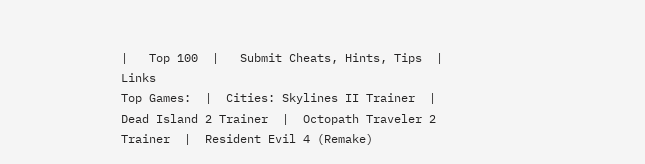|   Top 100  |   Submit Cheats, Hints, Tips  |   Links
Top Games:  |  Cities: Skylines II Trainer  |  Dead Island 2 Trainer  |  Octopath Traveler 2 Trainer  |  Resident Evil 4 (Remake)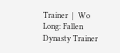Trainer  |  Wo Long: Fallen Dynasty Trainer